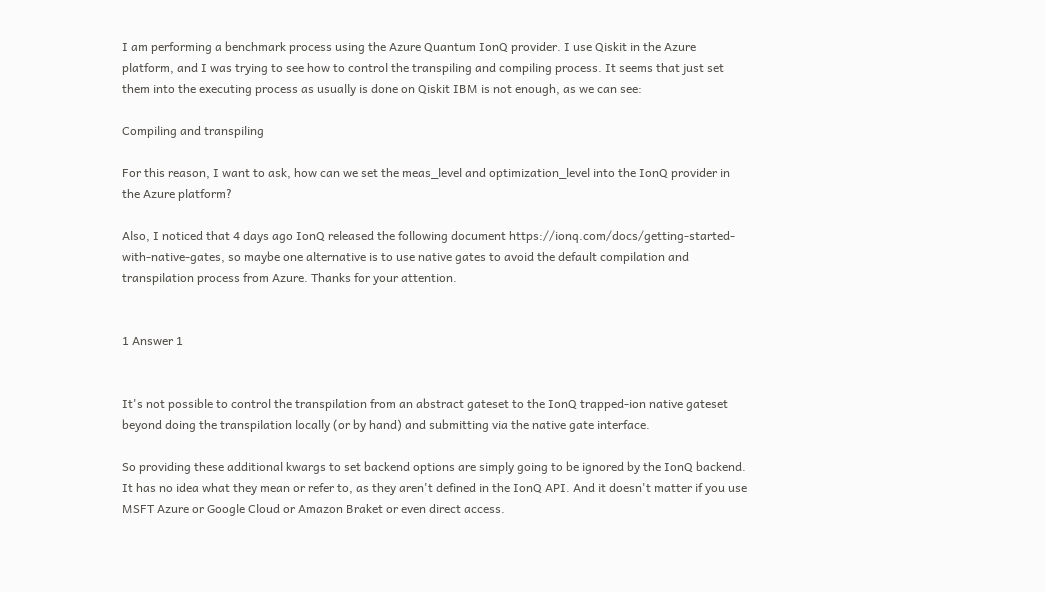I am performing a benchmark process using the Azure Quantum IonQ provider. I use Qiskit in the Azure platform, and I was trying to see how to control the transpiling and compiling process. It seems that just set them into the executing process as usually is done on Qiskit IBM is not enough, as we can see:

Compiling and transpiling

For this reason, I want to ask, how can we set the meas_level and optimization_level into the IonQ provider in the Azure platform?

Also, I noticed that 4 days ago IonQ released the following document https://ionq.com/docs/getting-started-with-native-gates, so maybe one alternative is to use native gates to avoid the default compilation and transpilation process from Azure. Thanks for your attention.


1 Answer 1


It's not possible to control the transpilation from an abstract gateset to the IonQ trapped-ion native gateset beyond doing the transpilation locally (or by hand) and submitting via the native gate interface.

So providing these additional kwargs to set backend options are simply going to be ignored by the IonQ backend. It has no idea what they mean or refer to, as they aren't defined in the IonQ API. And it doesn't matter if you use MSFT Azure or Google Cloud or Amazon Braket or even direct access.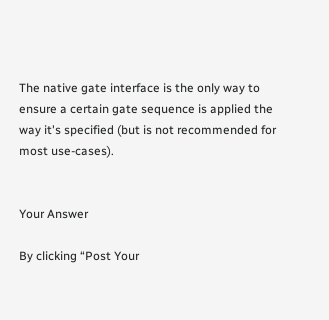The native gate interface is the only way to ensure a certain gate sequence is applied the way it's specified (but is not recommended for most use-cases).


Your Answer

By clicking “Post Your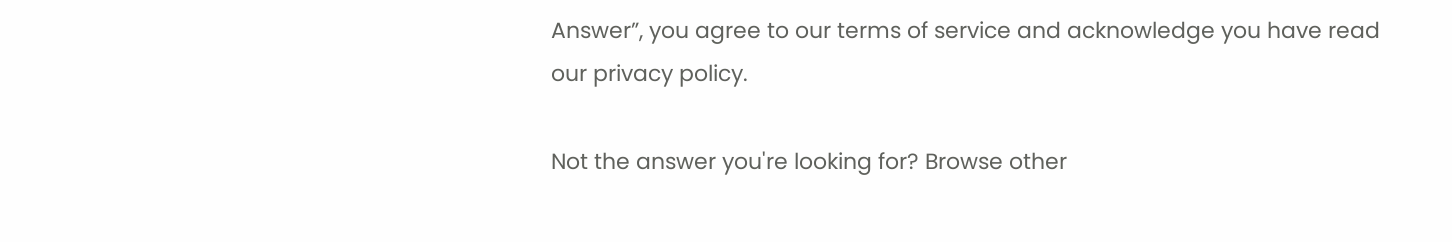Answer”, you agree to our terms of service and acknowledge you have read our privacy policy.

Not the answer you're looking for? Browse other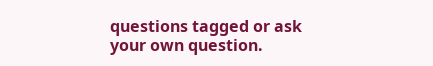questions tagged or ask your own question.